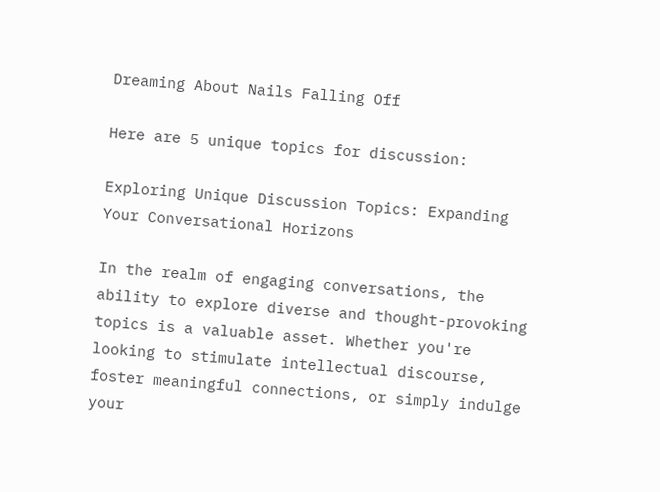Dreaming About Nails Falling Off

Here are 5 unique topics for discussion:

Exploring Unique Discussion Topics: Expanding Your Conversational Horizons

In the realm of engaging conversations, the ability to explore diverse and thought-provoking topics is a valuable asset. Whether you're looking to stimulate intellectual discourse, foster meaningful connections, or simply indulge your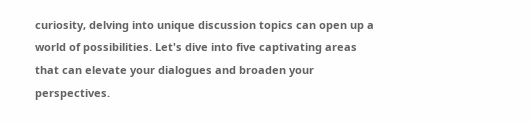curiosity, delving into unique discussion topics can open up a world of possibilities. Let's dive into five captivating areas that can elevate your dialogues and broaden your perspectives.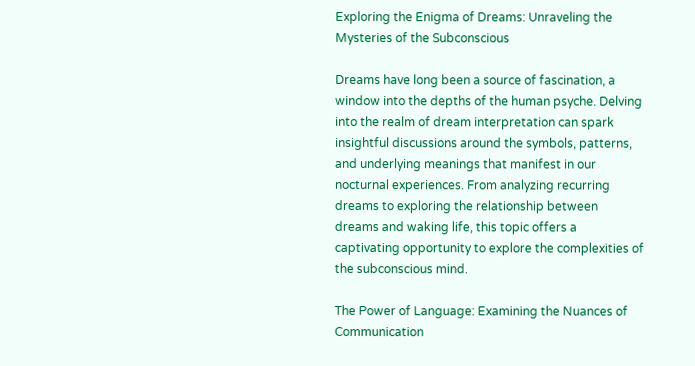Exploring the Enigma of Dreams: Unraveling the Mysteries of the Subconscious

Dreams have long been a source of fascination, a window into the depths of the human psyche. Delving into the realm of dream interpretation can spark insightful discussions around the symbols, patterns, and underlying meanings that manifest in our nocturnal experiences. From analyzing recurring dreams to exploring the relationship between dreams and waking life, this topic offers a captivating opportunity to explore the complexities of the subconscious mind.

The Power of Language: Examining the Nuances of Communication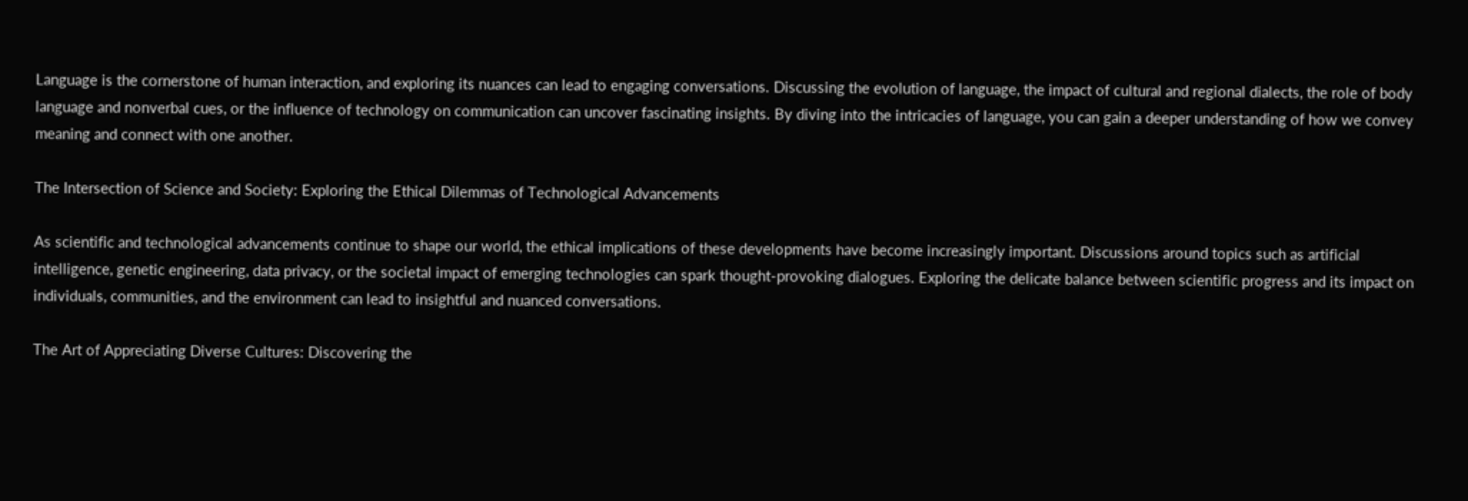Language is the cornerstone of human interaction, and exploring its nuances can lead to engaging conversations. Discussing the evolution of language, the impact of cultural and regional dialects, the role of body language and nonverbal cues, or the influence of technology on communication can uncover fascinating insights. By diving into the intricacies of language, you can gain a deeper understanding of how we convey meaning and connect with one another.

The Intersection of Science and Society: Exploring the Ethical Dilemmas of Technological Advancements

As scientific and technological advancements continue to shape our world, the ethical implications of these developments have become increasingly important. Discussions around topics such as artificial intelligence, genetic engineering, data privacy, or the societal impact of emerging technologies can spark thought-provoking dialogues. Exploring the delicate balance between scientific progress and its impact on individuals, communities, and the environment can lead to insightful and nuanced conversations.

The Art of Appreciating Diverse Cultures: Discovering the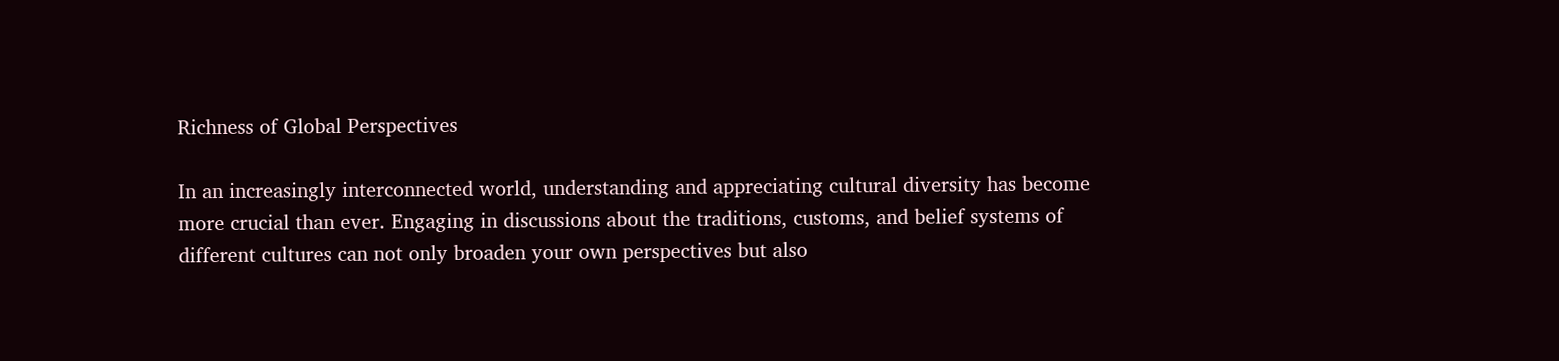Richness of Global Perspectives

In an increasingly interconnected world, understanding and appreciating cultural diversity has become more crucial than ever. Engaging in discussions about the traditions, customs, and belief systems of different cultures can not only broaden your own perspectives but also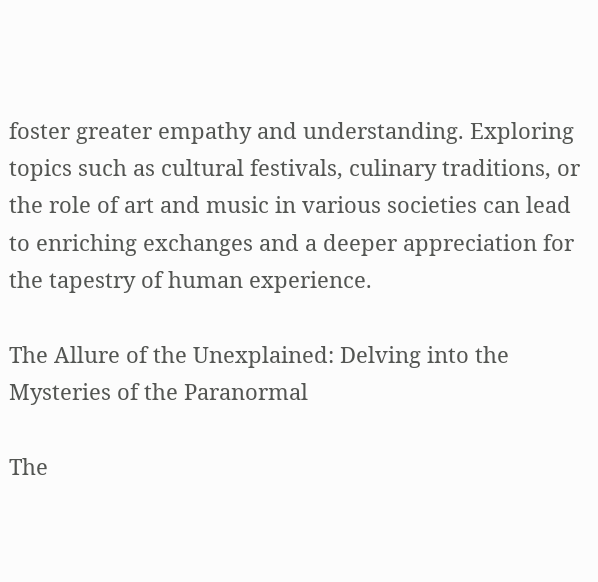foster greater empathy and understanding. Exploring topics such as cultural festivals, culinary traditions, or the role of art and music in various societies can lead to enriching exchanges and a deeper appreciation for the tapestry of human experience.

The Allure of the Unexplained: Delving into the Mysteries of the Paranormal

The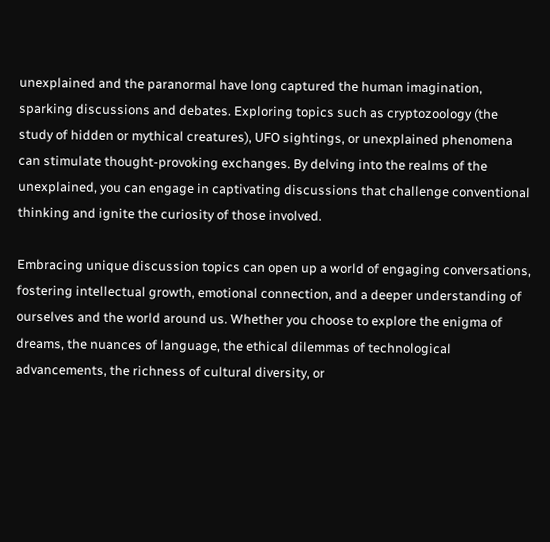unexplained and the paranormal have long captured the human imagination, sparking discussions and debates. Exploring topics such as cryptozoology (the study of hidden or mythical creatures), UFO sightings, or unexplained phenomena can stimulate thought-provoking exchanges. By delving into the realms of the unexplained, you can engage in captivating discussions that challenge conventional thinking and ignite the curiosity of those involved.

Embracing unique discussion topics can open up a world of engaging conversations, fostering intellectual growth, emotional connection, and a deeper understanding of ourselves and the world around us. Whether you choose to explore the enigma of dreams, the nuances of language, the ethical dilemmas of technological advancements, the richness of cultural diversity, or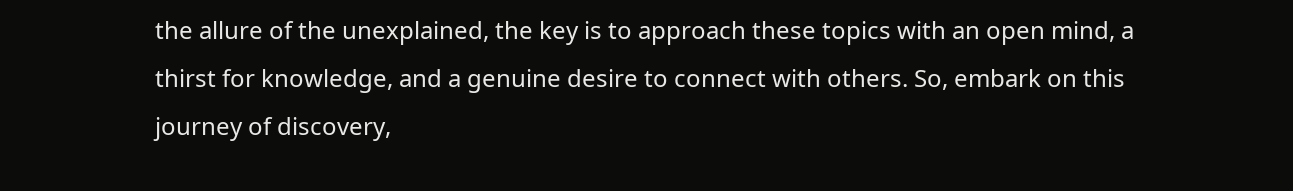the allure of the unexplained, the key is to approach these topics with an open mind, a thirst for knowledge, and a genuine desire to connect with others. So, embark on this journey of discovery,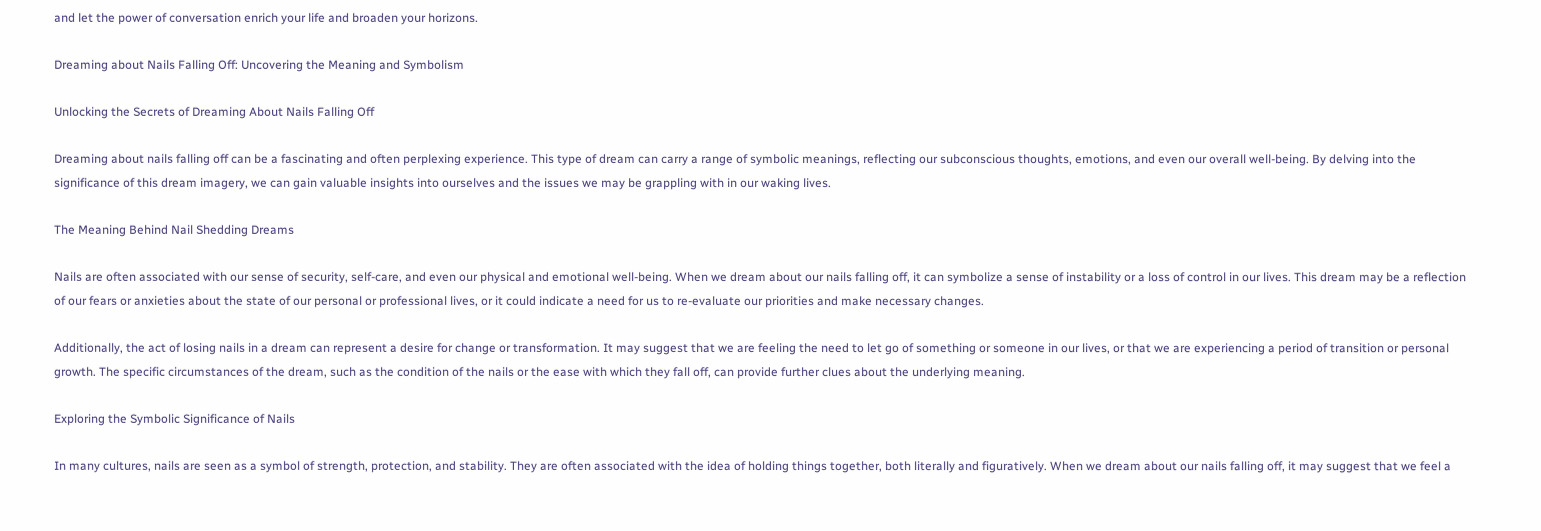and let the power of conversation enrich your life and broaden your horizons.

Dreaming about Nails Falling Off: Uncovering the Meaning and Symbolism

Unlocking the Secrets of Dreaming About Nails Falling Off

Dreaming about nails falling off can be a fascinating and often perplexing experience. This type of dream can carry a range of symbolic meanings, reflecting our subconscious thoughts, emotions, and even our overall well-being. By delving into the significance of this dream imagery, we can gain valuable insights into ourselves and the issues we may be grappling with in our waking lives.

The Meaning Behind Nail Shedding Dreams

Nails are often associated with our sense of security, self-care, and even our physical and emotional well-being. When we dream about our nails falling off, it can symbolize a sense of instability or a loss of control in our lives. This dream may be a reflection of our fears or anxieties about the state of our personal or professional lives, or it could indicate a need for us to re-evaluate our priorities and make necessary changes.

Additionally, the act of losing nails in a dream can represent a desire for change or transformation. It may suggest that we are feeling the need to let go of something or someone in our lives, or that we are experiencing a period of transition or personal growth. The specific circumstances of the dream, such as the condition of the nails or the ease with which they fall off, can provide further clues about the underlying meaning.

Exploring the Symbolic Significance of Nails

In many cultures, nails are seen as a symbol of strength, protection, and stability. They are often associated with the idea of holding things together, both literally and figuratively. When we dream about our nails falling off, it may suggest that we feel a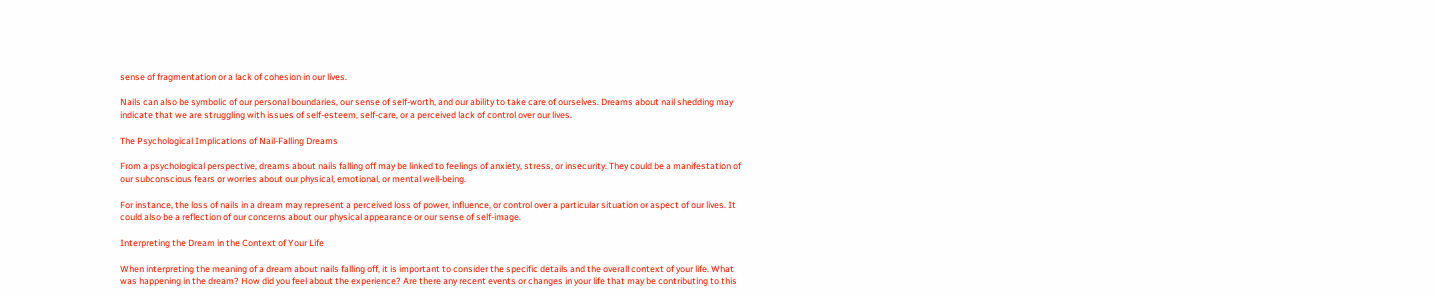sense of fragmentation or a lack of cohesion in our lives.

Nails can also be symbolic of our personal boundaries, our sense of self-worth, and our ability to take care of ourselves. Dreams about nail shedding may indicate that we are struggling with issues of self-esteem, self-care, or a perceived lack of control over our lives.

The Psychological Implications of Nail-Falling Dreams

From a psychological perspective, dreams about nails falling off may be linked to feelings of anxiety, stress, or insecurity. They could be a manifestation of our subconscious fears or worries about our physical, emotional, or mental well-being.

For instance, the loss of nails in a dream may represent a perceived loss of power, influence, or control over a particular situation or aspect of our lives. It could also be a reflection of our concerns about our physical appearance or our sense of self-image.

Interpreting the Dream in the Context of Your Life

When interpreting the meaning of a dream about nails falling off, it is important to consider the specific details and the overall context of your life. What was happening in the dream? How did you feel about the experience? Are there any recent events or changes in your life that may be contributing to this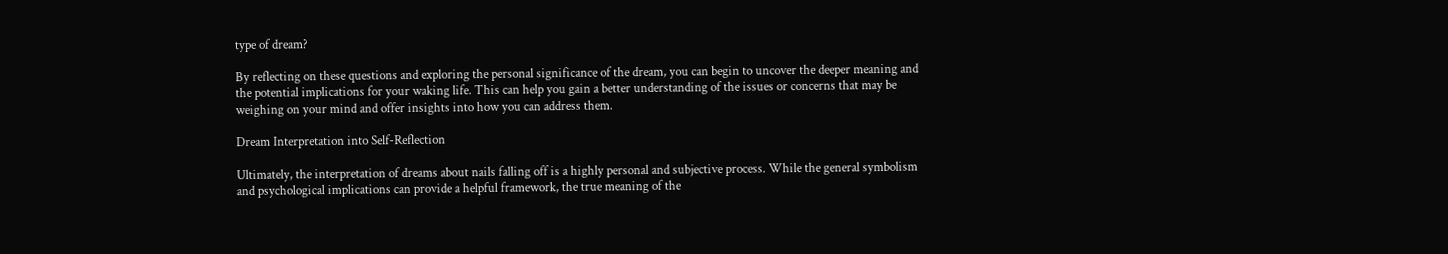type of dream?

By reflecting on these questions and exploring the personal significance of the dream, you can begin to uncover the deeper meaning and the potential implications for your waking life. This can help you gain a better understanding of the issues or concerns that may be weighing on your mind and offer insights into how you can address them.

Dream Interpretation into Self-Reflection

Ultimately, the interpretation of dreams about nails falling off is a highly personal and subjective process. While the general symbolism and psychological implications can provide a helpful framework, the true meaning of the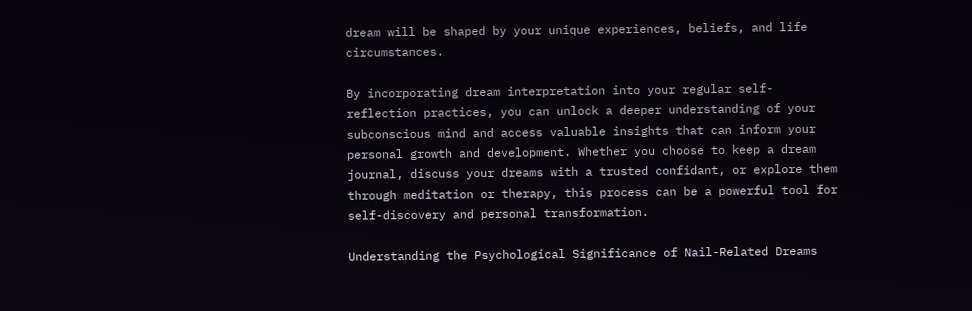dream will be shaped by your unique experiences, beliefs, and life circumstances.

By incorporating dream interpretation into your regular self-reflection practices, you can unlock a deeper understanding of your subconscious mind and access valuable insights that can inform your personal growth and development. Whether you choose to keep a dream journal, discuss your dreams with a trusted confidant, or explore them through meditation or therapy, this process can be a powerful tool for self-discovery and personal transformation.

Understanding the Psychological Significance of Nail-Related Dreams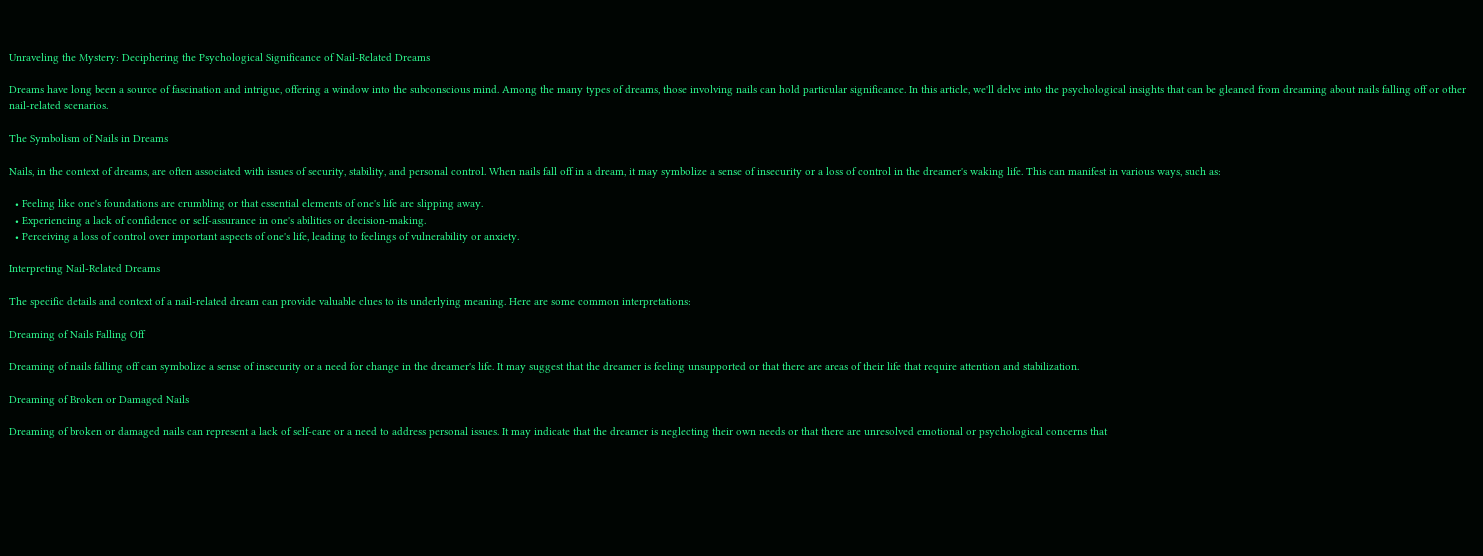Unraveling the Mystery: Deciphering the Psychological Significance of Nail-Related Dreams

Dreams have long been a source of fascination and intrigue, offering a window into the subconscious mind. Among the many types of dreams, those involving nails can hold particular significance. In this article, we'll delve into the psychological insights that can be gleaned from dreaming about nails falling off or other nail-related scenarios.

The Symbolism of Nails in Dreams

Nails, in the context of dreams, are often associated with issues of security, stability, and personal control. When nails fall off in a dream, it may symbolize a sense of insecurity or a loss of control in the dreamer's waking life. This can manifest in various ways, such as:

  • Feeling like one's foundations are crumbling or that essential elements of one's life are slipping away.
  • Experiencing a lack of confidence or self-assurance in one's abilities or decision-making.
  • Perceiving a loss of control over important aspects of one's life, leading to feelings of vulnerability or anxiety.

Interpreting Nail-Related Dreams

The specific details and context of a nail-related dream can provide valuable clues to its underlying meaning. Here are some common interpretations:

Dreaming of Nails Falling Off

Dreaming of nails falling off can symbolize a sense of insecurity or a need for change in the dreamer's life. It may suggest that the dreamer is feeling unsupported or that there are areas of their life that require attention and stabilization.

Dreaming of Broken or Damaged Nails

Dreaming of broken or damaged nails can represent a lack of self-care or a need to address personal issues. It may indicate that the dreamer is neglecting their own needs or that there are unresolved emotional or psychological concerns that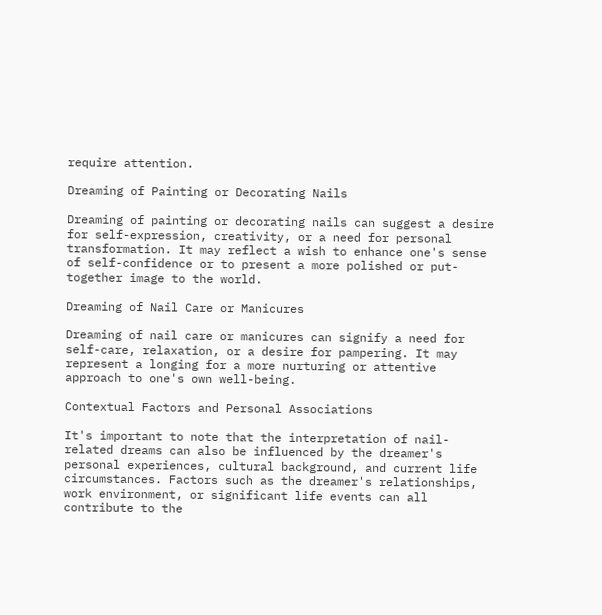require attention.

Dreaming of Painting or Decorating Nails

Dreaming of painting or decorating nails can suggest a desire for self-expression, creativity, or a need for personal transformation. It may reflect a wish to enhance one's sense of self-confidence or to present a more polished or put-together image to the world.

Dreaming of Nail Care or Manicures

Dreaming of nail care or manicures can signify a need for self-care, relaxation, or a desire for pampering. It may represent a longing for a more nurturing or attentive approach to one's own well-being.

Contextual Factors and Personal Associations

It's important to note that the interpretation of nail-related dreams can also be influenced by the dreamer's personal experiences, cultural background, and current life circumstances. Factors such as the dreamer's relationships, work environment, or significant life events can all contribute to the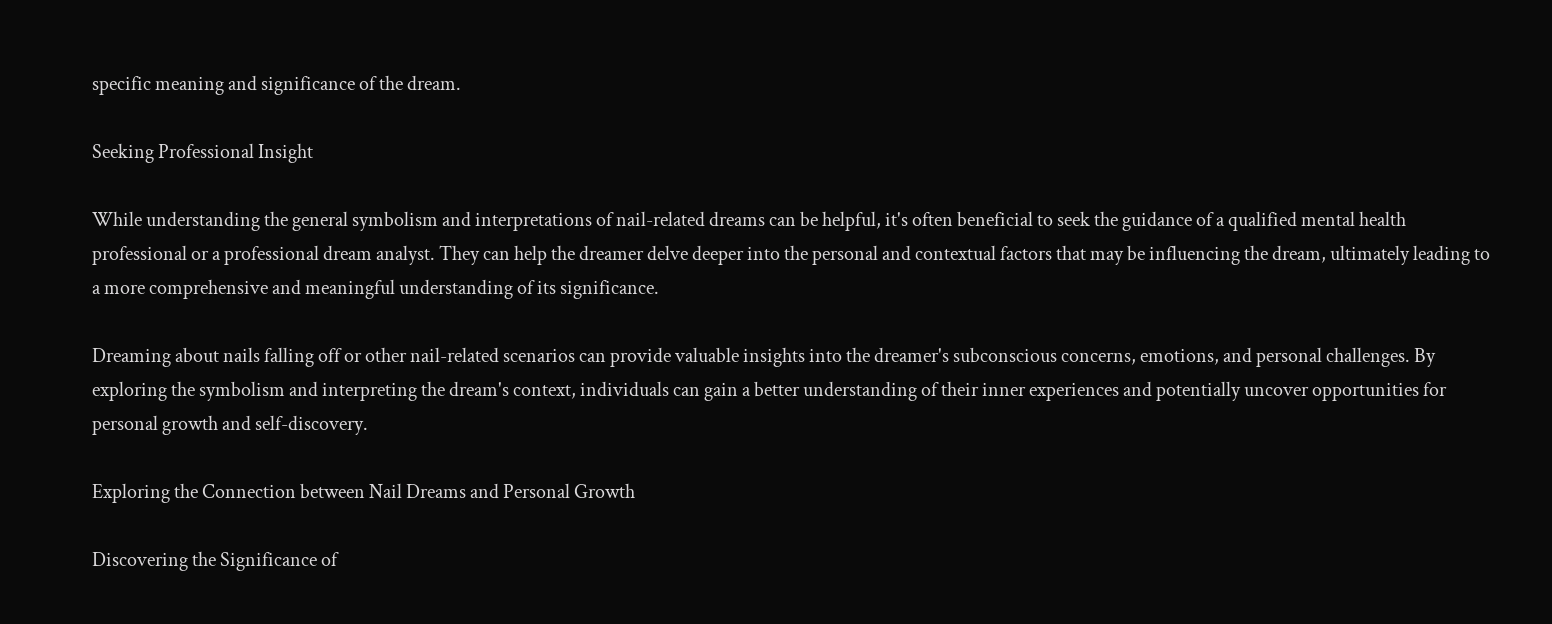specific meaning and significance of the dream.

Seeking Professional Insight

While understanding the general symbolism and interpretations of nail-related dreams can be helpful, it's often beneficial to seek the guidance of a qualified mental health professional or a professional dream analyst. They can help the dreamer delve deeper into the personal and contextual factors that may be influencing the dream, ultimately leading to a more comprehensive and meaningful understanding of its significance.

Dreaming about nails falling off or other nail-related scenarios can provide valuable insights into the dreamer's subconscious concerns, emotions, and personal challenges. By exploring the symbolism and interpreting the dream's context, individuals can gain a better understanding of their inner experiences and potentially uncover opportunities for personal growth and self-discovery.

Exploring the Connection between Nail Dreams and Personal Growth

Discovering the Significance of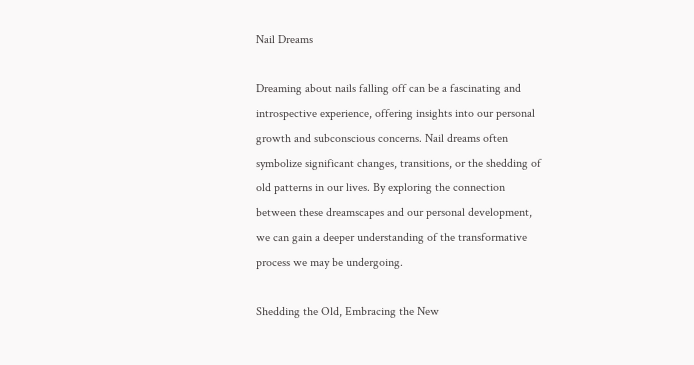Nail Dreams

Dreaming about nails falling off can be a fascinating and introspective experience, offering insights into our personal growth and subconscious concerns. Nail dreams often symbolize significant changes, transitions, or the shedding of old patterns in our lives. By exploring the connection between these dreamscapes and our personal development, we can gain a deeper understanding of the transformative process we may be undergoing.

Shedding the Old, Embracing the New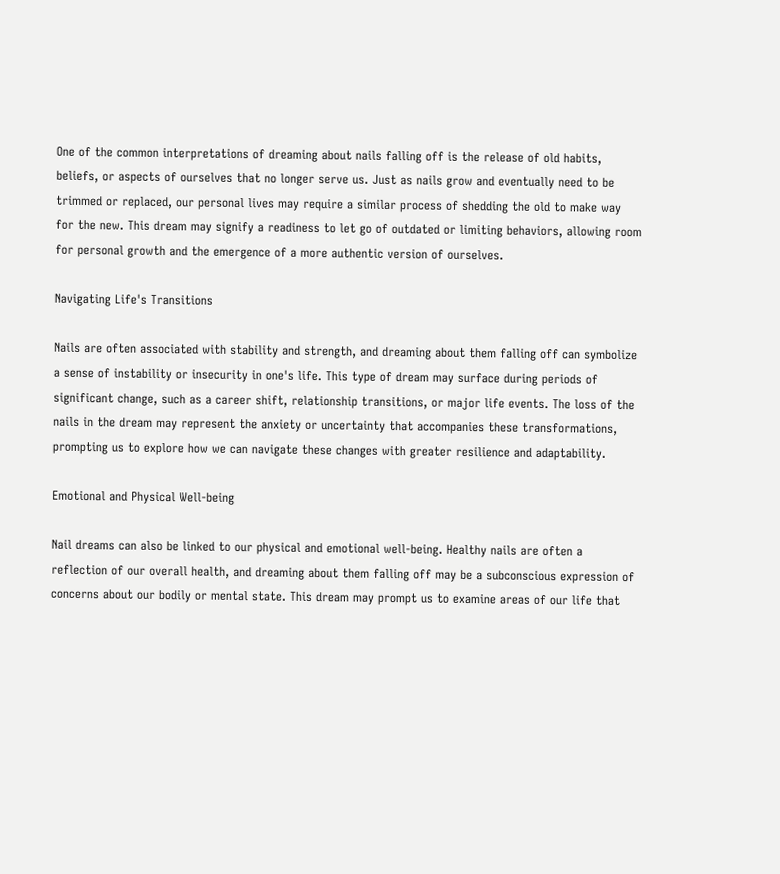One of the common interpretations of dreaming about nails falling off is the release of old habits, beliefs, or aspects of ourselves that no longer serve us. Just as nails grow and eventually need to be trimmed or replaced, our personal lives may require a similar process of shedding the old to make way for the new. This dream may signify a readiness to let go of outdated or limiting behaviors, allowing room for personal growth and the emergence of a more authentic version of ourselves.

Navigating Life's Transitions

Nails are often associated with stability and strength, and dreaming about them falling off can symbolize a sense of instability or insecurity in one's life. This type of dream may surface during periods of significant change, such as a career shift, relationship transitions, or major life events. The loss of the nails in the dream may represent the anxiety or uncertainty that accompanies these transformations, prompting us to explore how we can navigate these changes with greater resilience and adaptability.

Emotional and Physical Well-being

Nail dreams can also be linked to our physical and emotional well-being. Healthy nails are often a reflection of our overall health, and dreaming about them falling off may be a subconscious expression of concerns about our bodily or mental state. This dream may prompt us to examine areas of our life that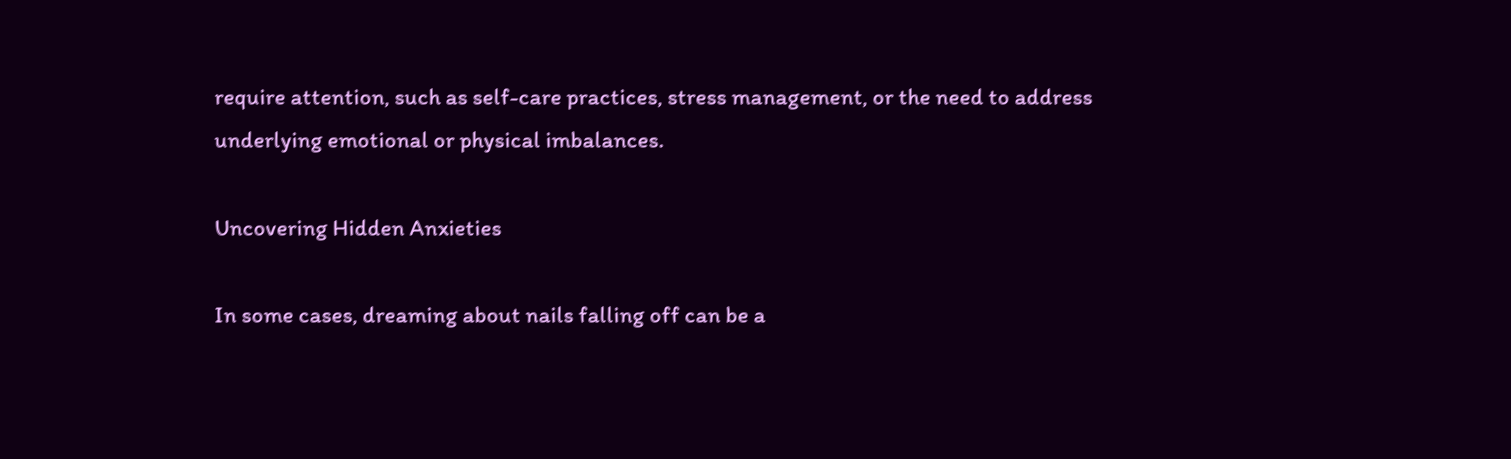require attention, such as self-care practices, stress management, or the need to address underlying emotional or physical imbalances.

Uncovering Hidden Anxieties

In some cases, dreaming about nails falling off can be a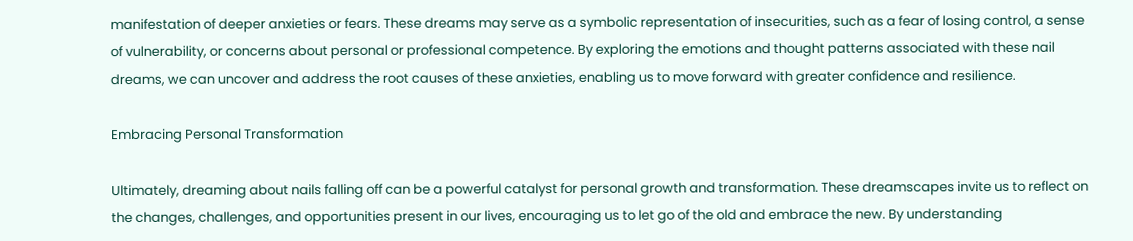manifestation of deeper anxieties or fears. These dreams may serve as a symbolic representation of insecurities, such as a fear of losing control, a sense of vulnerability, or concerns about personal or professional competence. By exploring the emotions and thought patterns associated with these nail dreams, we can uncover and address the root causes of these anxieties, enabling us to move forward with greater confidence and resilience.

Embracing Personal Transformation

Ultimately, dreaming about nails falling off can be a powerful catalyst for personal growth and transformation. These dreamscapes invite us to reflect on the changes, challenges, and opportunities present in our lives, encouraging us to let go of the old and embrace the new. By understanding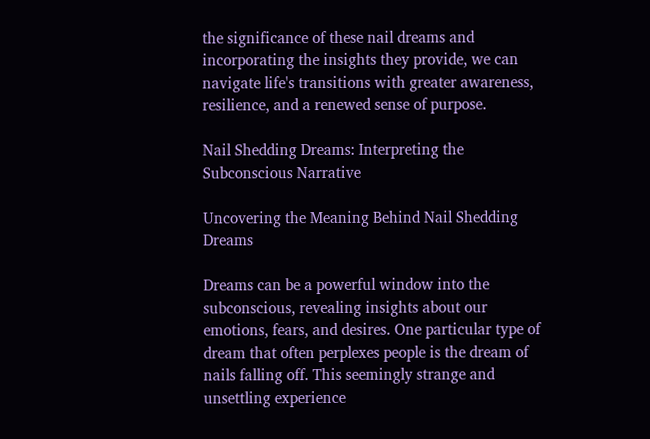the significance of these nail dreams and incorporating the insights they provide, we can navigate life's transitions with greater awareness, resilience, and a renewed sense of purpose.

Nail Shedding Dreams: Interpreting the Subconscious Narrative

Uncovering the Meaning Behind Nail Shedding Dreams

Dreams can be a powerful window into the subconscious, revealing insights about our emotions, fears, and desires. One particular type of dream that often perplexes people is the dream of nails falling off. This seemingly strange and unsettling experience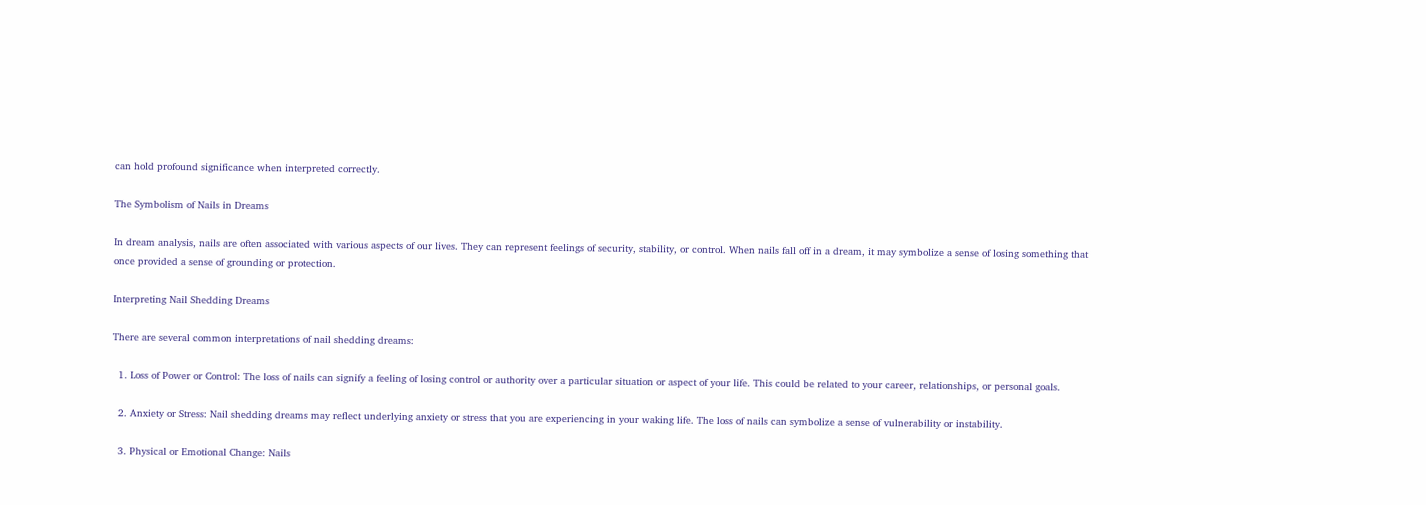can hold profound significance when interpreted correctly.

The Symbolism of Nails in Dreams

In dream analysis, nails are often associated with various aspects of our lives. They can represent feelings of security, stability, or control. When nails fall off in a dream, it may symbolize a sense of losing something that once provided a sense of grounding or protection.

Interpreting Nail Shedding Dreams

There are several common interpretations of nail shedding dreams:

  1. Loss of Power or Control: The loss of nails can signify a feeling of losing control or authority over a particular situation or aspect of your life. This could be related to your career, relationships, or personal goals.

  2. Anxiety or Stress: Nail shedding dreams may reflect underlying anxiety or stress that you are experiencing in your waking life. The loss of nails can symbolize a sense of vulnerability or instability.

  3. Physical or Emotional Change: Nails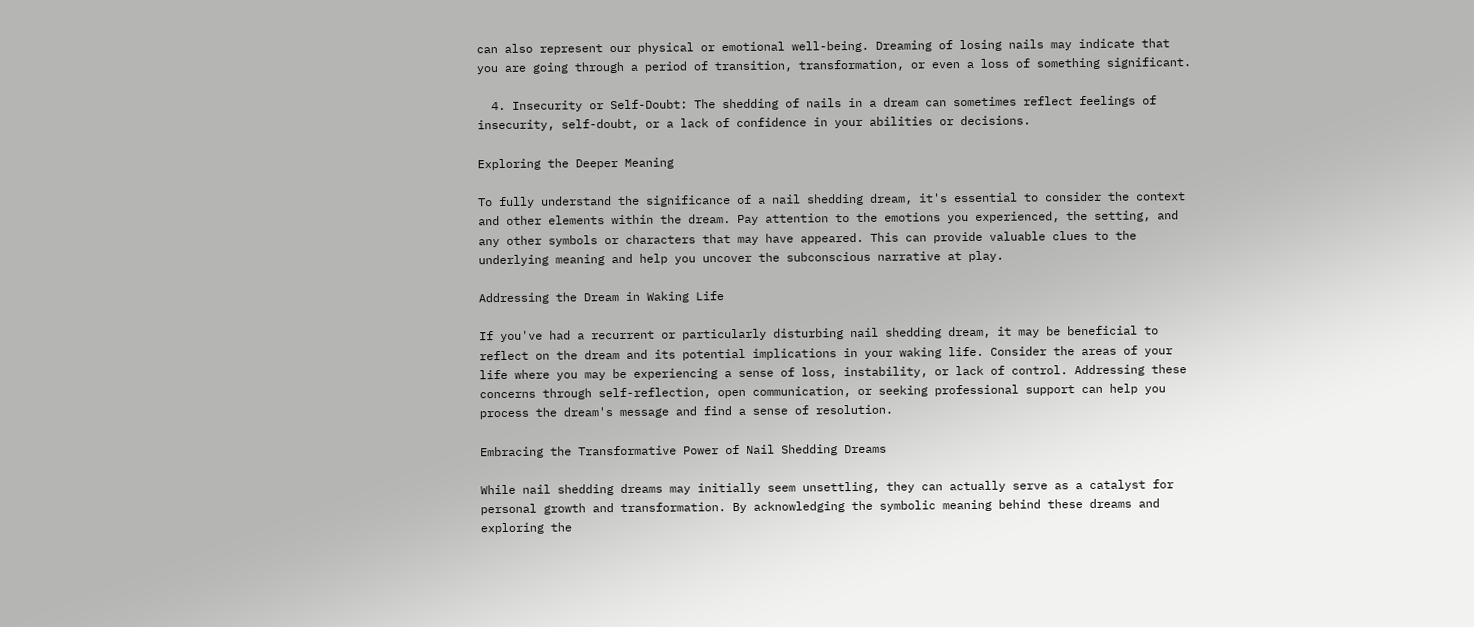can also represent our physical or emotional well-being. Dreaming of losing nails may indicate that you are going through a period of transition, transformation, or even a loss of something significant.

  4. Insecurity or Self-Doubt: The shedding of nails in a dream can sometimes reflect feelings of insecurity, self-doubt, or a lack of confidence in your abilities or decisions.

Exploring the Deeper Meaning

To fully understand the significance of a nail shedding dream, it's essential to consider the context and other elements within the dream. Pay attention to the emotions you experienced, the setting, and any other symbols or characters that may have appeared. This can provide valuable clues to the underlying meaning and help you uncover the subconscious narrative at play.

Addressing the Dream in Waking Life

If you've had a recurrent or particularly disturbing nail shedding dream, it may be beneficial to reflect on the dream and its potential implications in your waking life. Consider the areas of your life where you may be experiencing a sense of loss, instability, or lack of control. Addressing these concerns through self-reflection, open communication, or seeking professional support can help you process the dream's message and find a sense of resolution.

Embracing the Transformative Power of Nail Shedding Dreams

While nail shedding dreams may initially seem unsettling, they can actually serve as a catalyst for personal growth and transformation. By acknowledging the symbolic meaning behind these dreams and exploring the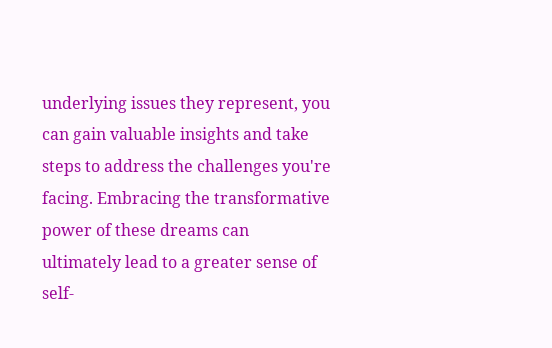underlying issues they represent, you can gain valuable insights and take steps to address the challenges you're facing. Embracing the transformative power of these dreams can ultimately lead to a greater sense of self-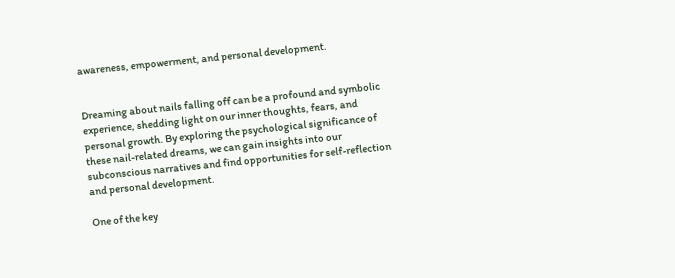awareness, empowerment, and personal development.


Dreaming about nails falling off can be a profound and symbolic experience, shedding light on our inner thoughts, fears, and personal growth. By exploring the psychological significance of these nail-related dreams, we can gain insights into our subconscious narratives and find opportunities for self-reflection and personal development.

One of the key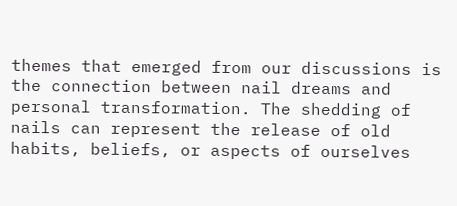themes that emerged from our discussions is the connection between nail dreams and personal transformation. The shedding of nails can represent the release of old habits, beliefs, or aspects of ourselves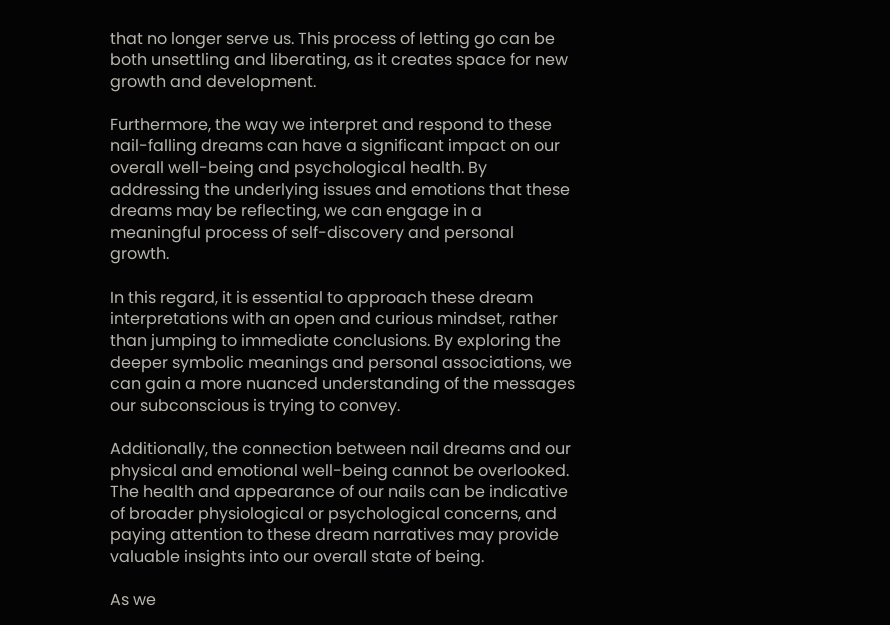that no longer serve us. This process of letting go can be both unsettling and liberating, as it creates space for new growth and development.

Furthermore, the way we interpret and respond to these nail-falling dreams can have a significant impact on our overall well-being and psychological health. By addressing the underlying issues and emotions that these dreams may be reflecting, we can engage in a meaningful process of self-discovery and personal growth.

In this regard, it is essential to approach these dream interpretations with an open and curious mindset, rather than jumping to immediate conclusions. By exploring the deeper symbolic meanings and personal associations, we can gain a more nuanced understanding of the messages our subconscious is trying to convey.

Additionally, the connection between nail dreams and our physical and emotional well-being cannot be overlooked. The health and appearance of our nails can be indicative of broader physiological or psychological concerns, and paying attention to these dream narratives may provide valuable insights into our overall state of being.

As we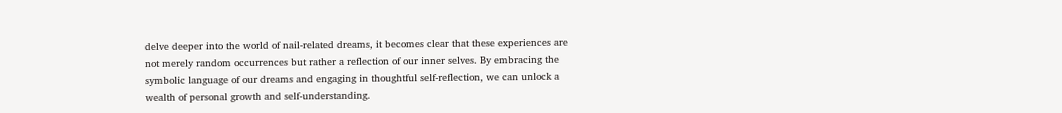delve deeper into the world of nail-related dreams, it becomes clear that these experiences are not merely random occurrences but rather a reflection of our inner selves. By embracing the symbolic language of our dreams and engaging in thoughtful self-reflection, we can unlock a wealth of personal growth and self-understanding.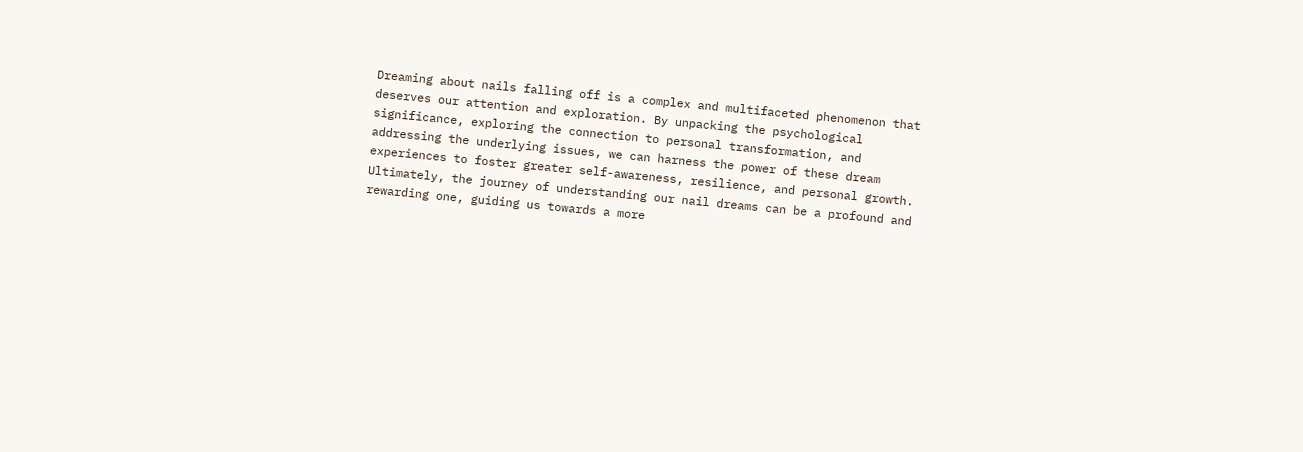Dreaming about nails falling off is a complex and multifaceted phenomenon that deserves our attention and exploration. By unpacking the psychological significance, exploring the connection to personal transformation, and addressing the underlying issues, we can harness the power of these dream experiences to foster greater self-awareness, resilience, and personal growth. Ultimately, the journey of understanding our nail dreams can be a profound and rewarding one, guiding us towards a more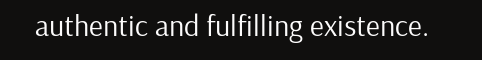authentic and fulfilling existence.